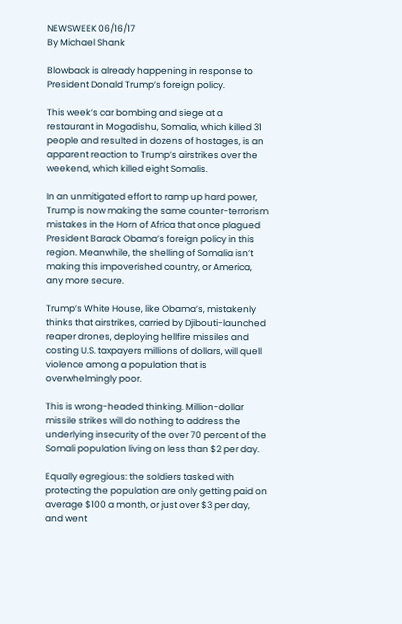NEWSWEEK 06/16/17
By Michael Shank

Blowback is already happening in response to President Donald Trump’s foreign policy.

This week’s car bombing and siege at a restaurant in Mogadishu, Somalia, which killed 31 people and resulted in dozens of hostages, is an apparent reaction to Trump’s airstrikes over the weekend, which killed eight Somalis.

In an unmitigated effort to ramp up hard power, Trump is now making the same counter-terrorism mistakes in the Horn of Africa that once plagued President Barack Obama’s foreign policy in this region. Meanwhile, the shelling of Somalia isn’t making this impoverished country, or America, any more secure.

Trump’s White House, like Obama’s, mistakenly thinks that airstrikes, carried by Djibouti-launched reaper drones, deploying hellfire missiles and costing U.S. taxpayers millions of dollars, will quell violence among a population that is overwhelmingly poor.

This is wrong-headed thinking. Million-dollar missile strikes will do nothing to address the underlying insecurity of the over 70 percent of the Somali population living on less than $2 per day.

Equally egregious: the soldiers tasked with protecting the population are only getting paid on average $100 a month, or just over $3 per day, and went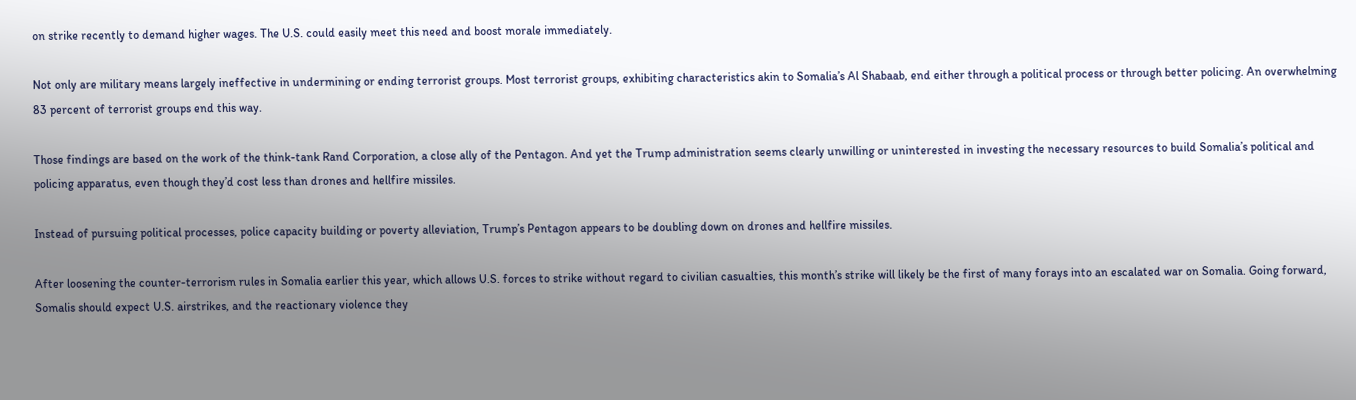on strike recently to demand higher wages. The U.S. could easily meet this need and boost morale immediately.

Not only are military means largely ineffective in undermining or ending terrorist groups. Most terrorist groups, exhibiting characteristics akin to Somalia’s Al Shabaab, end either through a political process or through better policing. An overwhelming 83 percent of terrorist groups end this way.

Those findings are based on the work of the think-tank Rand Corporation, a close ally of the Pentagon. And yet the Trump administration seems clearly unwilling or uninterested in investing the necessary resources to build Somalia’s political and policing apparatus, even though they’d cost less than drones and hellfire missiles.

Instead of pursuing political processes, police capacity building or poverty alleviation, Trump’s Pentagon appears to be doubling down on drones and hellfire missiles.

After loosening the counter-terrorism rules in Somalia earlier this year, which allows U.S. forces to strike without regard to civilian casualties, this month’s strike will likely be the first of many forays into an escalated war on Somalia. Going forward, Somalis should expect U.S. airstrikes, and the reactionary violence they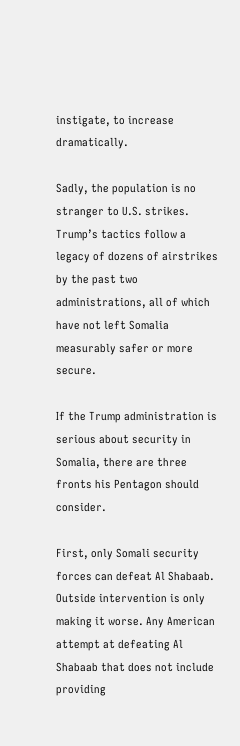instigate, to increase dramatically.

Sadly, the population is no stranger to U.S. strikes. Trump’s tactics follow a legacy of dozens of airstrikes by the past two administrations, all of which have not left Somalia measurably safer or more secure.

If the Trump administration is serious about security in Somalia, there are three fronts his Pentagon should consider.

First, only Somali security forces can defeat Al Shabaab. Outside intervention is only making it worse. Any American attempt at defeating Al Shabaab that does not include providing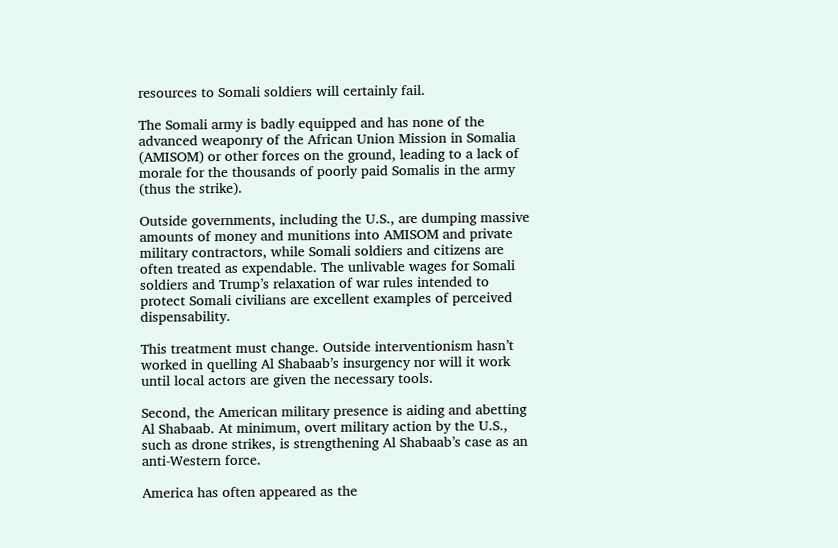resources to Somali soldiers will certainly fail.

The Somali army is badly equipped and has none of the advanced weaponry of the African Union Mission in Somalia (AMISOM) or other forces on the ground, leading to a lack of morale for the thousands of poorly paid Somalis in the army (thus the strike).

Outside governments, including the U.S., are dumping massive amounts of money and munitions into AMISOM and private military contractors, while Somali soldiers and citizens are often treated as expendable. The unlivable wages for Somali soldiers and Trump’s relaxation of war rules intended to protect Somali civilians are excellent examples of perceived dispensability.

This treatment must change. Outside interventionism hasn’t worked in quelling Al Shabaab’s insurgency nor will it work until local actors are given the necessary tools.

Second, the American military presence is aiding and abetting Al Shabaab. At minimum, overt military action by the U.S., such as drone strikes, is strengthening Al Shabaab’s case as an anti-Western force.

America has often appeared as the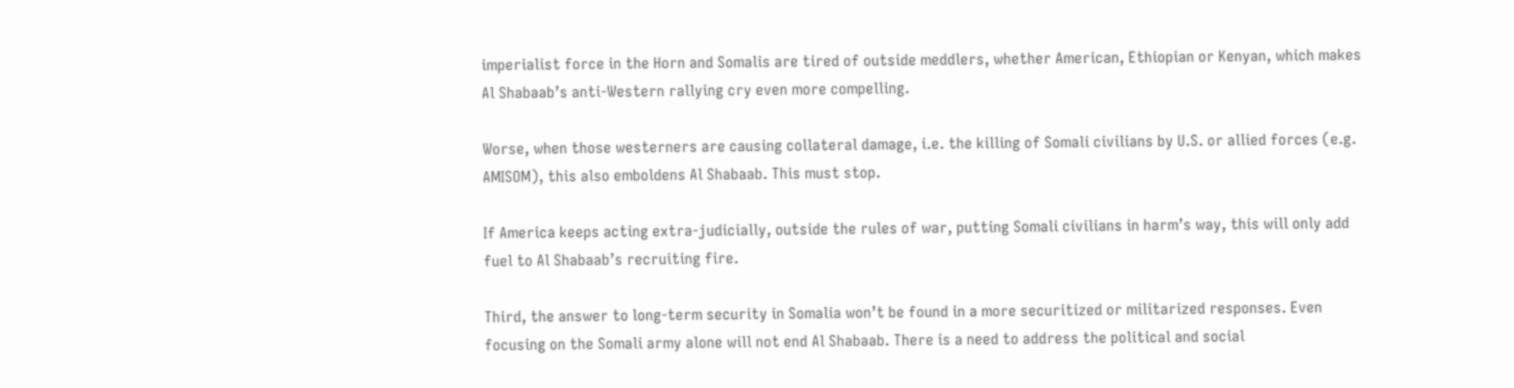imperialist force in the Horn and Somalis are tired of outside meddlers, whether American, Ethiopian or Kenyan, which makes Al Shabaab’s anti-Western rallying cry even more compelling.

Worse, when those westerners are causing collateral damage, i.e. the killing of Somali civilians by U.S. or allied forces (e.g. AMISOM), this also emboldens Al Shabaab. This must stop.

If America keeps acting extra-judicially, outside the rules of war, putting Somali civilians in harm’s way, this will only add fuel to Al Shabaab’s recruiting fire.

Third, the answer to long-term security in Somalia won’t be found in a more securitized or militarized responses. Even focusing on the Somali army alone will not end Al Shabaab. There is a need to address the political and social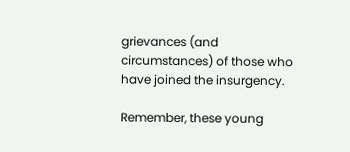grievances (and circumstances) of those who have joined the insurgency.

Remember, these young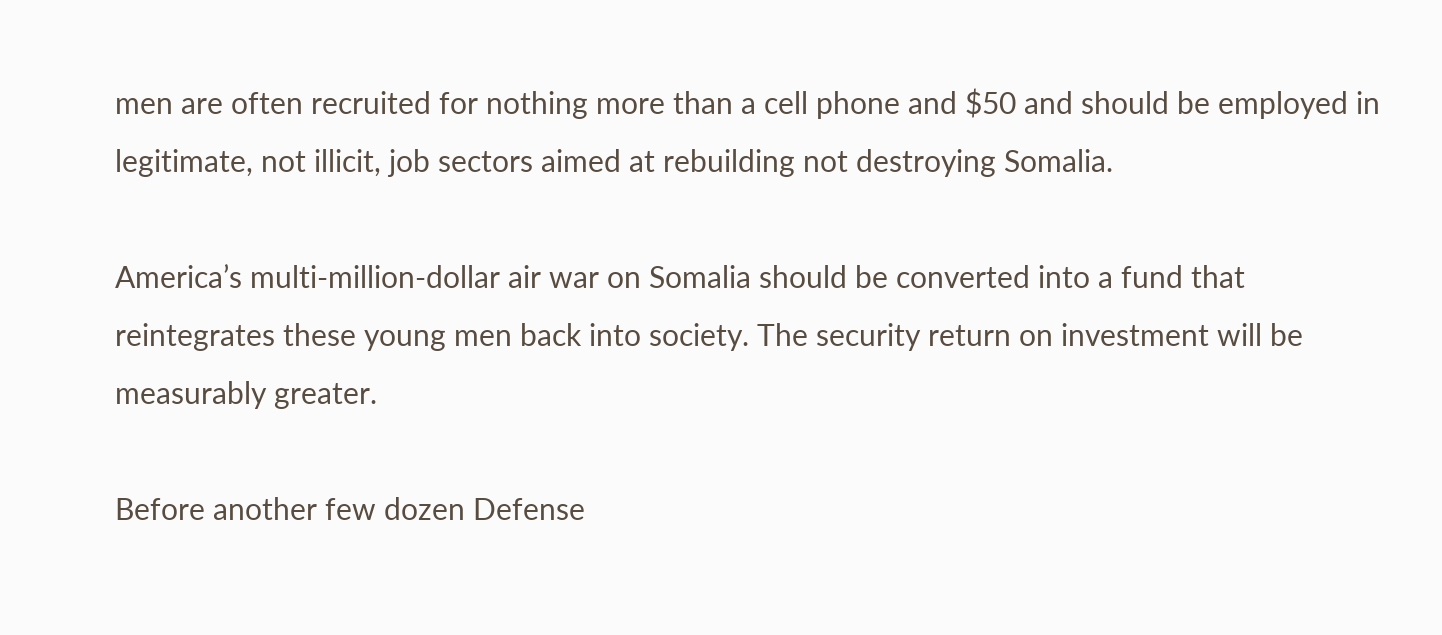men are often recruited for nothing more than a cell phone and $50 and should be employed in legitimate, not illicit, job sectors aimed at rebuilding not destroying Somalia.

America’s multi-million-dollar air war on Somalia should be converted into a fund that reintegrates these young men back into society. The security return on investment will be measurably greater.

Before another few dozen Defense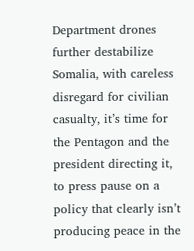Department drones further destabilize Somalia, with careless disregard for civilian casualty, it’s time for the Pentagon and the president directing it, to press pause on a policy that clearly isn’t producing peace in the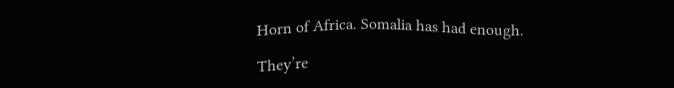Horn of Africa. Somalia has had enough.

They’re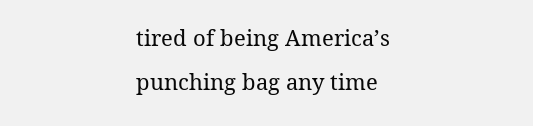tired of being America’s punching bag any time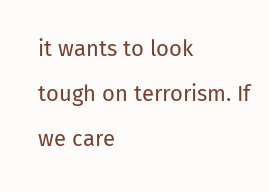it wants to look tough on terrorism. If we care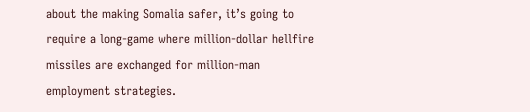about the making Somalia safer, it’s going to require a long-game where million-dollar hellfire missiles are exchanged for million-man employment strategies.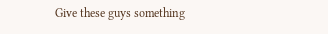Give these guys something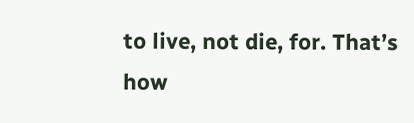to live, not die, for. That’s how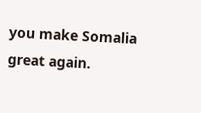you make Somalia great again.